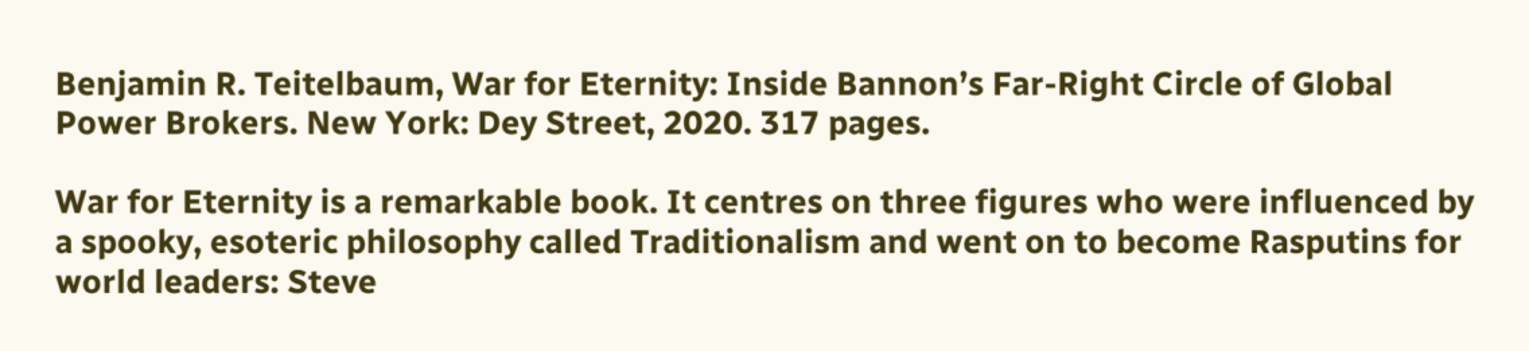Benjamin R. Teitelbaum, War for Eternity: Inside Bannon’s Far-Right Circle of Global Power Brokers. New York: Dey Street, 2020. 317 pages.

War for Eternity is a remarkable book. It centres on three figures who were influenced by a spooky, esoteric philosophy called Traditionalism and went on to become Rasputins for world leaders: Steve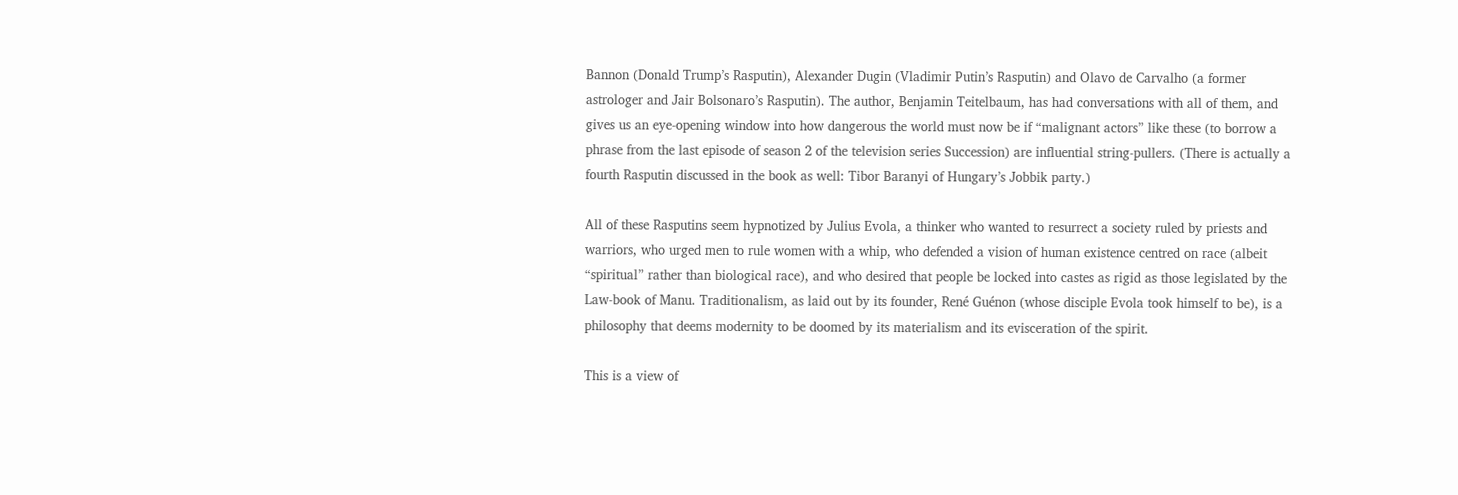Bannon (Donald Trump’s Rasputin), Alexander Dugin (Vladimir Putin’s Rasputin) and Olavo de Carvalho (a former astrologer and Jair Bolsonaro’s Rasputin). The author, Benjamin Teitelbaum, has had conversations with all of them, and gives us an eye-opening window into how dangerous the world must now be if “malignant actors” like these (to borrow a phrase from the last episode of season 2 of the television series Succession) are influential string-pullers. (There is actually a fourth Rasputin discussed in the book as well: Tibor Baranyi of Hungary’s Jobbik party.)

All of these Rasputins seem hypnotized by Julius Evola, a thinker who wanted to resurrect a society ruled by priests and warriors, who urged men to rule women with a whip, who defended a vision of human existence centred on race (albeit “spiritual” rather than biological race), and who desired that people be locked into castes as rigid as those legislated by the Law-book of Manu. Traditionalism, as laid out by its founder, René Guénon (whose disciple Evola took himself to be), is a philosophy that deems modernity to be doomed by its materialism and its evisceration of the spirit.

This is a view of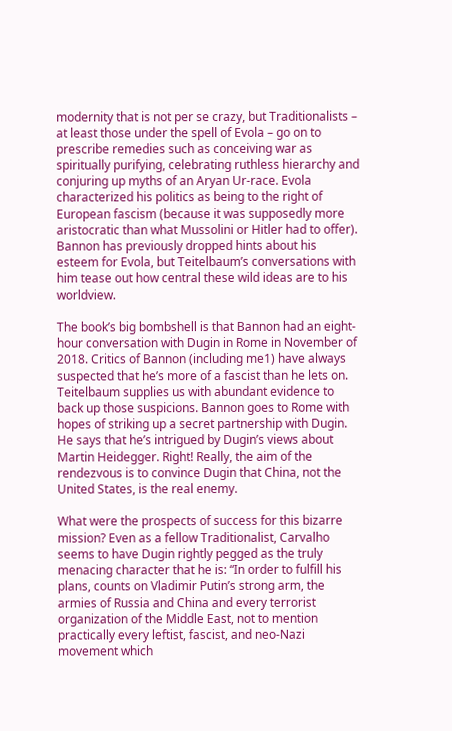modernity that is not per se crazy, but Traditionalists – at least those under the spell of Evola – go on to prescribe remedies such as conceiving war as spiritually purifying, celebrating ruthless hierarchy and conjuring up myths of an Aryan Ur-race. Evola characterized his politics as being to the right of European fascism (because it was supposedly more aristocratic than what Mussolini or Hitler had to offer). Bannon has previously dropped hints about his esteem for Evola, but Teitelbaum’s conversations with him tease out how central these wild ideas are to his worldview.

The book’s big bombshell is that Bannon had an eight-hour conversation with Dugin in Rome in November of 2018. Critics of Bannon (including me1) have always suspected that he’s more of a fascist than he lets on. Teitelbaum supplies us with abundant evidence to back up those suspicions. Bannon goes to Rome with hopes of striking up a secret partnership with Dugin. He says that he’s intrigued by Dugin’s views about Martin Heidegger. Right! Really, the aim of the rendezvous is to convince Dugin that China, not the United States, is the real enemy.

What were the prospects of success for this bizarre mission? Even as a fellow Traditionalist, Carvalho seems to have Dugin rightly pegged as the truly menacing character that he is: “In order to fulfill his plans, counts on Vladimir Putin’s strong arm, the armies of Russia and China and every terrorist organization of the Middle East, not to mention practically every leftist, fascist, and neo-Nazi movement which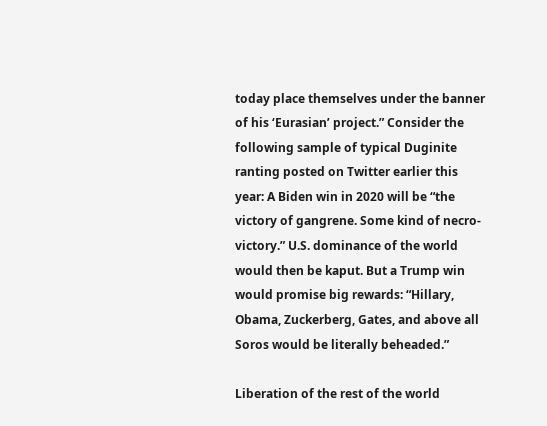today place themselves under the banner of his ‘Eurasian’ project.” Consider the following sample of typical Duginite ranting posted on Twitter earlier this year: A Biden win in 2020 will be “the victory of gangrene. Some kind of necro-victory.” U.S. dominance of the world would then be kaput. But a Trump win would promise big rewards: “Hillary, Obama, Zuckerberg, Gates, and above all Soros would be literally beheaded.”

Liberation of the rest of the world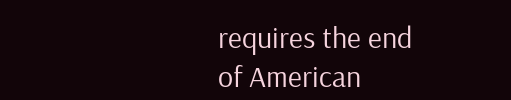requires the end of American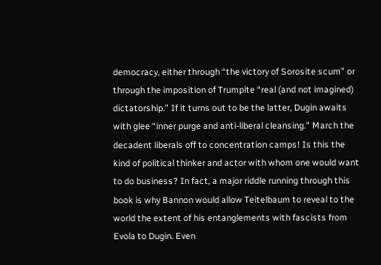democracy, either through “the victory of Sorosite scum” or through the imposition of Trumpite “real (and not imagined) dictatorship.” If it turns out to be the latter, Dugin awaits with glee “inner purge and anti-liberal cleansing.” March the decadent liberals off to concentration camps! Is this the kind of political thinker and actor with whom one would want to do business? In fact, a major riddle running through this book is why Bannon would allow Teitelbaum to reveal to the world the extent of his entanglements with fascists from Evola to Dugin. Even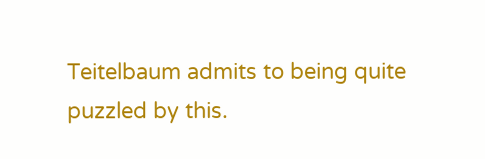Teitelbaum admits to being quite puzzled by this.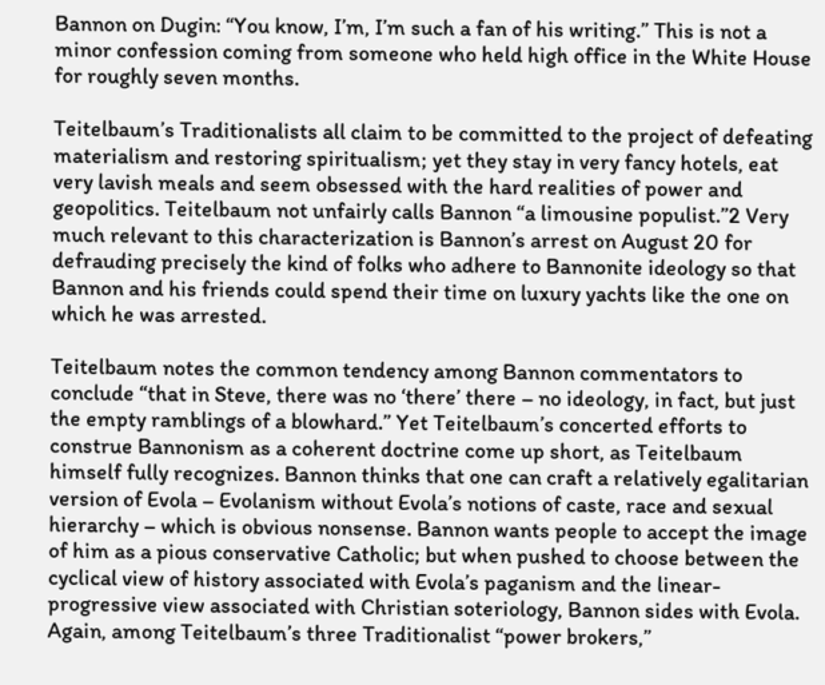Bannon on Dugin: “You know, I’m, I’m such a fan of his writing.” This is not a minor confession coming from someone who held high office in the White House for roughly seven months.

Teitelbaum’s Traditionalists all claim to be committed to the project of defeating materialism and restoring spiritualism; yet they stay in very fancy hotels, eat very lavish meals and seem obsessed with the hard realities of power and geopolitics. Teitelbaum not unfairly calls Bannon “a limousine populist.”2 Very much relevant to this characterization is Bannon’s arrest on August 20 for defrauding precisely the kind of folks who adhere to Bannonite ideology so that Bannon and his friends could spend their time on luxury yachts like the one on which he was arrested.

Teitelbaum notes the common tendency among Bannon commentators to conclude “that in Steve, there was no ‘there’ there – no ideology, in fact, but just the empty ramblings of a blowhard.” Yet Teitelbaum’s concerted efforts to construe Bannonism as a coherent doctrine come up short, as Teitelbaum himself fully recognizes. Bannon thinks that one can craft a relatively egalitarian version of Evola – Evolanism without Evola’s notions of caste, race and sexual hierarchy – which is obvious nonsense. Bannon wants people to accept the image of him as a pious conservative Catholic; but when pushed to choose between the cyclical view of history associated with Evola’s paganism and the linear-progressive view associated with Christian soteriology, Bannon sides with Evola. Again, among Teitelbaum’s three Traditionalist “power brokers,”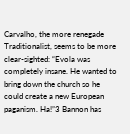Carvalho, the more renegade Traditionalist, seems to be more clear-sighted: “Evola was completely insane. He wanted to bring down the church so he could create a new European paganism. Ha!”3 Bannon has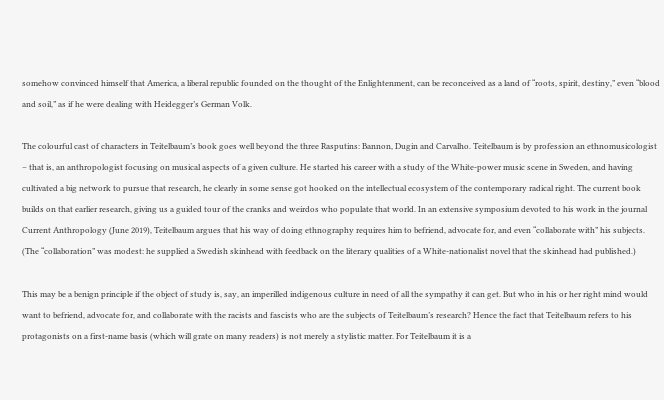somehow convinced himself that America, a liberal republic founded on the thought of the Enlightenment, can be reconceived as a land of “roots, spirit, destiny,” even “blood and soil,” as if he were dealing with Heidegger’s German Volk.

The colourful cast of characters in Teitelbaum’s book goes well beyond the three Rasputins: Bannon, Dugin and Carvalho. Teitelbaum is by profession an ethnomusicologist – that is, an anthropologist focusing on musical aspects of a given culture. He started his career with a study of the White-power music scene in Sweden, and having cultivated a big network to pursue that research, he clearly in some sense got hooked on the intellectual ecosystem of the contemporary radical right. The current book builds on that earlier research, giving us a guided tour of the cranks and weirdos who populate that world. In an extensive symposium devoted to his work in the journal Current Anthropology (June 2019), Teitelbaum argues that his way of doing ethnography requires him to befriend, advocate for, and even “collaborate with” his subjects. (The “collaboration” was modest: he supplied a Swedish skinhead with feedback on the literary qualities of a White-nationalist novel that the skinhead had published.)

This may be a benign principle if the object of study is, say, an imperilled indigenous culture in need of all the sympathy it can get. But who in his or her right mind would want to befriend, advocate for, and collaborate with the racists and fascists who are the subjects of Teitelbaum’s research? Hence the fact that Teitelbaum refers to his protagonists on a first-name basis (which will grate on many readers) is not merely a stylistic matter. For Teitelbaum it is a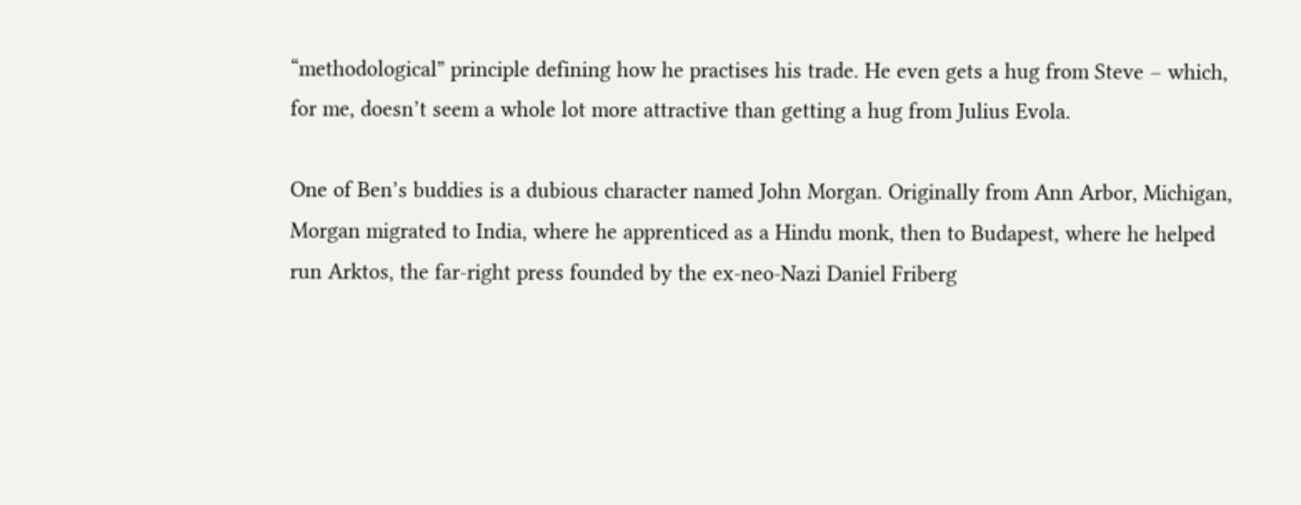“methodological” principle defining how he practises his trade. He even gets a hug from Steve – which, for me, doesn’t seem a whole lot more attractive than getting a hug from Julius Evola.

One of Ben’s buddies is a dubious character named John Morgan. Originally from Ann Arbor, Michigan, Morgan migrated to India, where he apprenticed as a Hindu monk, then to Budapest, where he helped run Arktos, the far-right press founded by the ex-neo-Nazi Daniel Friberg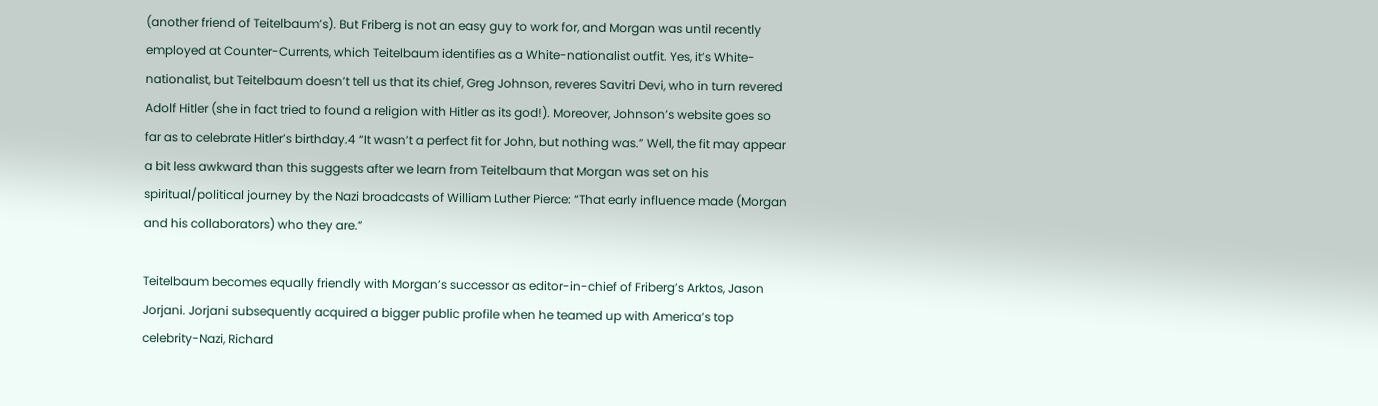(another friend of Teitelbaum’s). But Friberg is not an easy guy to work for, and Morgan was until recently employed at Counter-Currents, which Teitelbaum identifies as a White-nationalist outfit. Yes, it’s White-nationalist, but Teitelbaum doesn’t tell us that its chief, Greg Johnson, reveres Savitri Devi, who in turn revered Adolf Hitler (she in fact tried to found a religion with Hitler as its god!). Moreover, Johnson’s website goes so far as to celebrate Hitler’s birthday.4 “It wasn’t a perfect fit for John, but nothing was.” Well, the fit may appear a bit less awkward than this suggests after we learn from Teitelbaum that Morgan was set on his spiritual/political journey by the Nazi broadcasts of William Luther Pierce: “That early influence made (Morgan and his collaborators) who they are.”

Teitelbaum becomes equally friendly with Morgan’s successor as editor-in-chief of Friberg’s Arktos, Jason Jorjani. Jorjani subsequently acquired a bigger public profile when he teamed up with America’s top celebrity-Nazi, Richard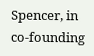Spencer, in co-founding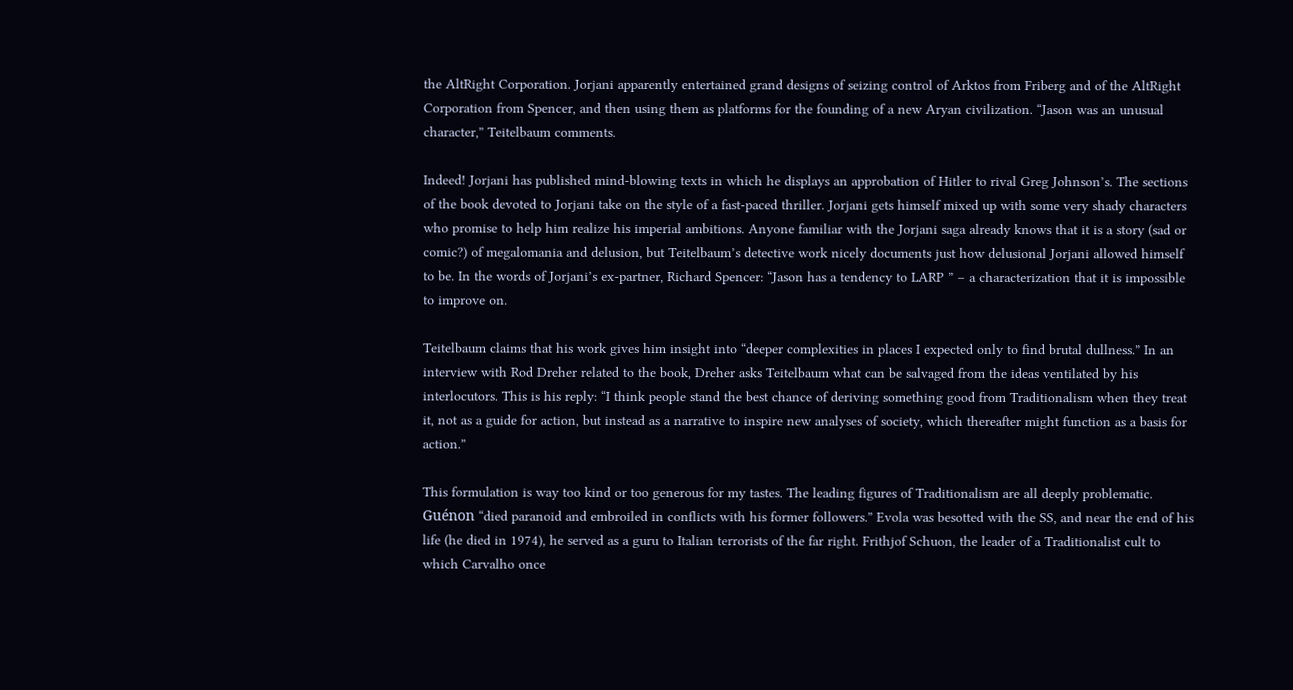the AltRight Corporation. Jorjani apparently entertained grand designs of seizing control of Arktos from Friberg and of the AltRight Corporation from Spencer, and then using them as platforms for the founding of a new Aryan civilization. “Jason was an unusual character,” Teitelbaum comments.

Indeed! Jorjani has published mind-blowing texts in which he displays an approbation of Hitler to rival Greg Johnson’s. The sections of the book devoted to Jorjani take on the style of a fast-paced thriller. Jorjani gets himself mixed up with some very shady characters who promise to help him realize his imperial ambitions. Anyone familiar with the Jorjani saga already knows that it is a story (sad or comic?) of megalomania and delusion, but Teitelbaum’s detective work nicely documents just how delusional Jorjani allowed himself to be. In the words of Jorjani’s ex-partner, Richard Spencer: “Jason has a tendency to LARP ” – a characterization that it is impossible to improve on.

Teitelbaum claims that his work gives him insight into “deeper complexities in places I expected only to find brutal dullness.” In an interview with Rod Dreher related to the book, Dreher asks Teitelbaum what can be salvaged from the ideas ventilated by his interlocutors. This is his reply: “I think people stand the best chance of deriving something good from Traditionalism when they treat it, not as a guide for action, but instead as a narrative to inspire new analyses of society, which thereafter might function as a basis for action.”

This formulation is way too kind or too generous for my tastes. The leading figures of Traditionalism are all deeply problematic. Guénon “died paranoid and embroiled in conflicts with his former followers.” Evola was besotted with the SS, and near the end of his life (he died in 1974), he served as a guru to Italian terrorists of the far right. Frithjof Schuon, the leader of a Traditionalist cult to which Carvalho once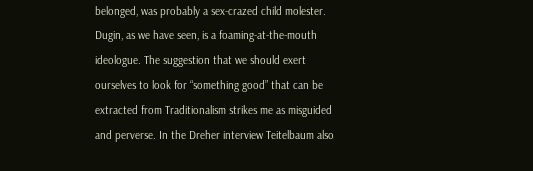belonged, was probably a sex-crazed child molester. Dugin, as we have seen, is a foaming-at-the-mouth ideologue. The suggestion that we should exert ourselves to look for “something good” that can be extracted from Traditionalism strikes me as misguided and perverse. In the Dreher interview Teitelbaum also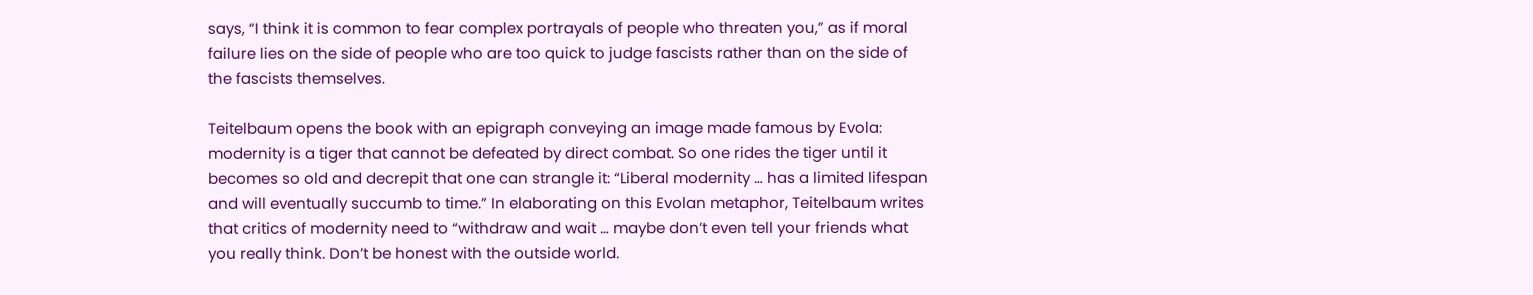says, “I think it is common to fear complex portrayals of people who threaten you,” as if moral failure lies on the side of people who are too quick to judge fascists rather than on the side of the fascists themselves.

Teitelbaum opens the book with an epigraph conveying an image made famous by Evola: modernity is a tiger that cannot be defeated by direct combat. So one rides the tiger until it becomes so old and decrepit that one can strangle it: “Liberal modernity … has a limited lifespan and will eventually succumb to time.” In elaborating on this Evolan metaphor, Teitelbaum writes that critics of modernity need to “withdraw and wait … maybe don’t even tell your friends what you really think. Don’t be honest with the outside world.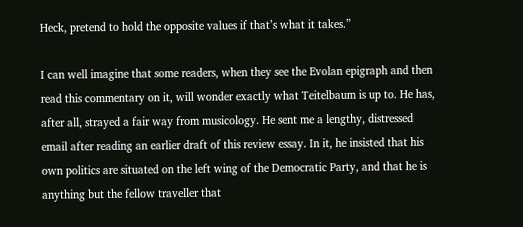Heck, pretend to hold the opposite values if that’s what it takes.”

I can well imagine that some readers, when they see the Evolan epigraph and then read this commentary on it, will wonder exactly what Teitelbaum is up to. He has, after all, strayed a fair way from musicology. He sent me a lengthy, distressed email after reading an earlier draft of this review essay. In it, he insisted that his own politics are situated on the left wing of the Democratic Party, and that he is anything but the fellow traveller that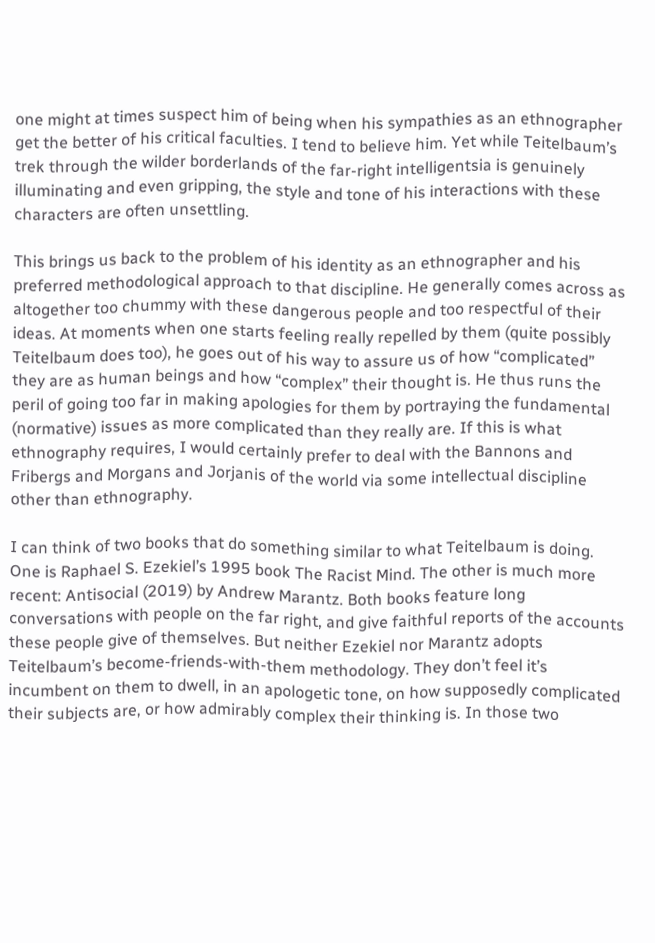one might at times suspect him of being when his sympathies as an ethnographer get the better of his critical faculties. I tend to believe him. Yet while Teitelbaum’s trek through the wilder borderlands of the far-right intelligentsia is genuinely illuminating and even gripping, the style and tone of his interactions with these characters are often unsettling.

This brings us back to the problem of his identity as an ethnographer and his preferred methodological approach to that discipline. He generally comes across as altogether too chummy with these dangerous people and too respectful of their ideas. At moments when one starts feeling really repelled by them (quite possibly Teitelbaum does too), he goes out of his way to assure us of how “complicated” they are as human beings and how “complex” their thought is. He thus runs the peril of going too far in making apologies for them by portraying the fundamental (normative) issues as more complicated than they really are. If this is what ethnography requires, I would certainly prefer to deal with the Bannons and Fribergs and Morgans and Jorjanis of the world via some intellectual discipline other than ethnography.

I can think of two books that do something similar to what Teitelbaum is doing. One is Raphael S. Ezekiel’s 1995 book The Racist Mind. The other is much more recent: Antisocial (2019) by Andrew Marantz. Both books feature long conversations with people on the far right, and give faithful reports of the accounts these people give of themselves. But neither Ezekiel nor Marantz adopts Teitelbaum’s become-friends-with-them methodology. They don’t feel it’s incumbent on them to dwell, in an apologetic tone, on how supposedly complicated their subjects are, or how admirably complex their thinking is. In those two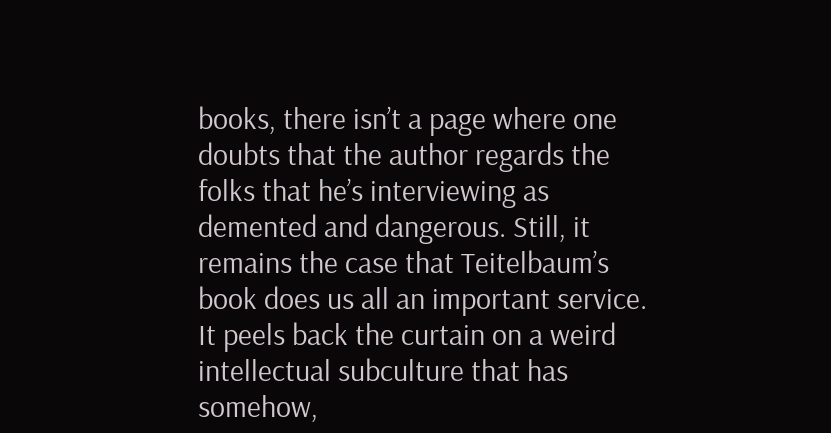books, there isn’t a page where one doubts that the author regards the folks that he’s interviewing as demented and dangerous. Still, it remains the case that Teitelbaum’s book does us all an important service. It peels back the curtain on a weird intellectual subculture that has somehow,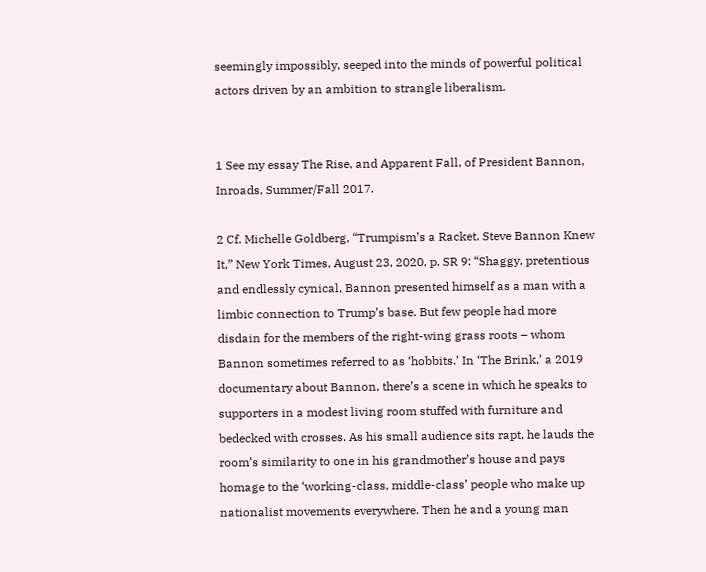seemingly impossibly, seeped into the minds of powerful political actors driven by an ambition to strangle liberalism.


1 See my essay The Rise, and Apparent Fall, of President Bannon, Inroads, Summer/Fall 2017.

2 Cf. Michelle Goldberg, “Trumpism’s a Racket. Steve Bannon Knew It,” New York Times, August 23, 2020, p. SR 9: “Shaggy, pretentious and endlessly cynical, Bannon presented himself as a man with a limbic connection to Trump’s base. But few people had more disdain for the members of the right-wing grass roots – whom Bannon sometimes referred to as ‘hobbits.’ In ‘The Brink,’ a 2019 documentary about Bannon, there’s a scene in which he speaks to supporters in a modest living room stuffed with furniture and bedecked with crosses. As his small audience sits rapt, he lauds the room’s similarity to one in his grandmother’s house and pays homage to the ‘working-class, middle-class’ people who make up nationalist movements everywhere. Then he and a young man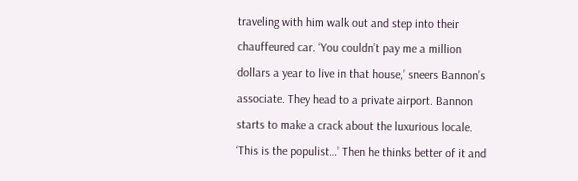traveling with him walk out and step into their chauffeured car. ‘You couldn’t pay me a million dollars a year to live in that house,’ sneers Bannon’s associate. They head to a private airport. Bannon starts to make a crack about the luxurious locale. ‘This is the populist…’ Then he thinks better of it and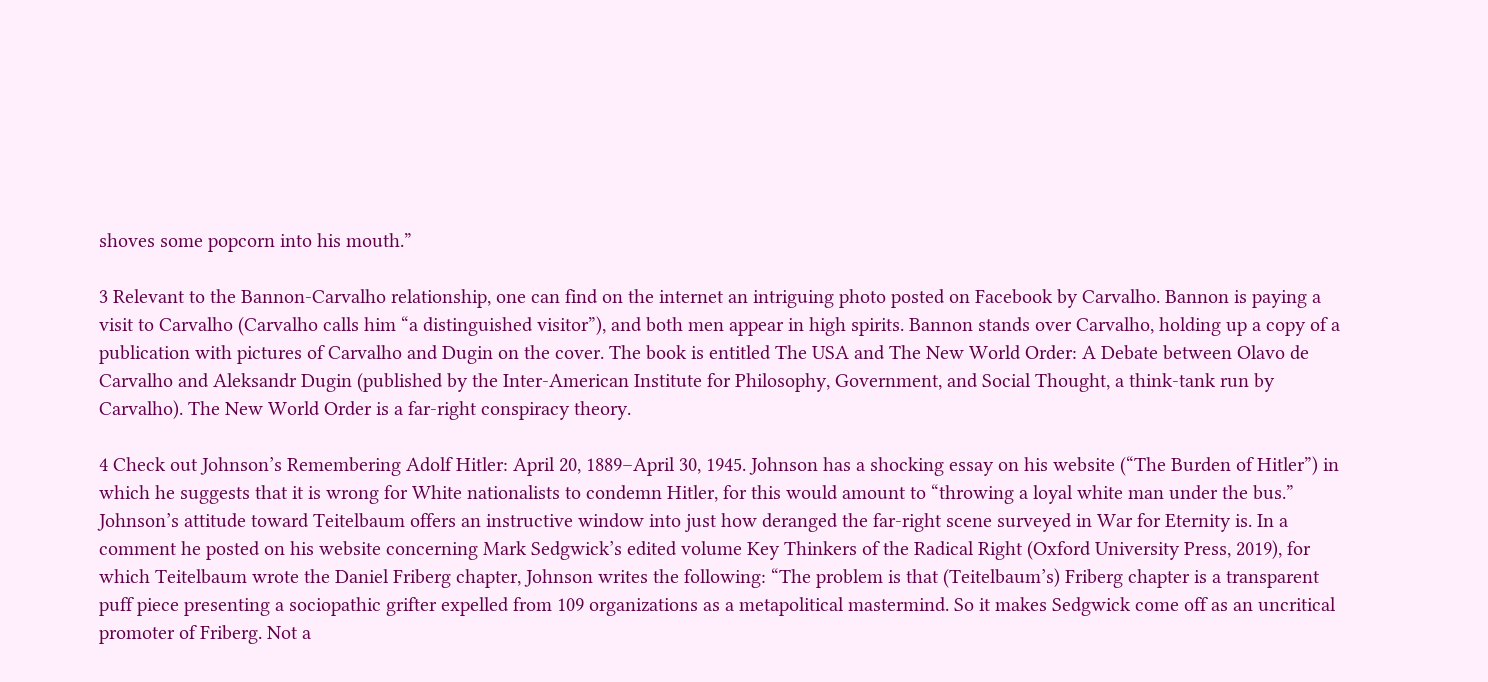shoves some popcorn into his mouth.”

3 Relevant to the Bannon-Carvalho relationship, one can find on the internet an intriguing photo posted on Facebook by Carvalho. Bannon is paying a visit to Carvalho (Carvalho calls him “a distinguished visitor”), and both men appear in high spirits. Bannon stands over Carvalho, holding up a copy of a publication with pictures of Carvalho and Dugin on the cover. The book is entitled The USA and The New World Order: A Debate between Olavo de Carvalho and Aleksandr Dugin (published by the Inter-American Institute for Philosophy, Government, and Social Thought, a think-tank run by Carvalho). The New World Order is a far-right conspiracy theory.

4 Check out Johnson’s Remembering Adolf Hitler: April 20, 1889–April 30, 1945. Johnson has a shocking essay on his website (“The Burden of Hitler”) in which he suggests that it is wrong for White nationalists to condemn Hitler, for this would amount to “throwing a loyal white man under the bus.” Johnson’s attitude toward Teitelbaum offers an instructive window into just how deranged the far-right scene surveyed in War for Eternity is. In a comment he posted on his website concerning Mark Sedgwick’s edited volume Key Thinkers of the Radical Right (Oxford University Press, 2019), for which Teitelbaum wrote the Daniel Friberg chapter, Johnson writes the following: “The problem is that (Teitelbaum’s) Friberg chapter is a transparent puff piece presenting a sociopathic grifter expelled from 109 organizations as a metapolitical mastermind. So it makes Sedgwick come off as an uncritical promoter of Friberg. Not a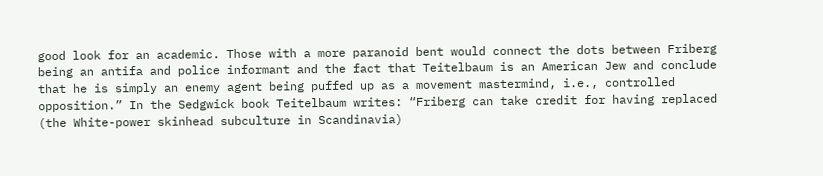good look for an academic. Those with a more paranoid bent would connect the dots between Friberg being an antifa and police informant and the fact that Teitelbaum is an American Jew and conclude that he is simply an enemy agent being puffed up as a movement mastermind, i.e., controlled opposition.” In the Sedgwick book Teitelbaum writes: “Friberg can take credit for having replaced (the White-power skinhead subculture in Scandinavia)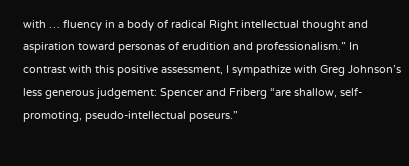with … fluency in a body of radical Right intellectual thought and aspiration toward personas of erudition and professionalism.” In contrast with this positive assessment, I sympathize with Greg Johnson’s less generous judgement: Spencer and Friberg “are shallow, self-promoting, pseudo-intellectual poseurs.”